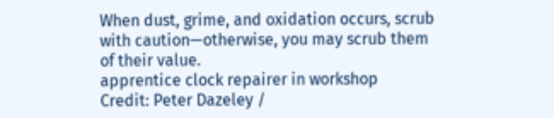When dust, grime, and oxidation occurs, scrub with caution—otherwise, you may scrub them of their value.
apprentice clock repairer in workshop
Credit: Peter Dazeley /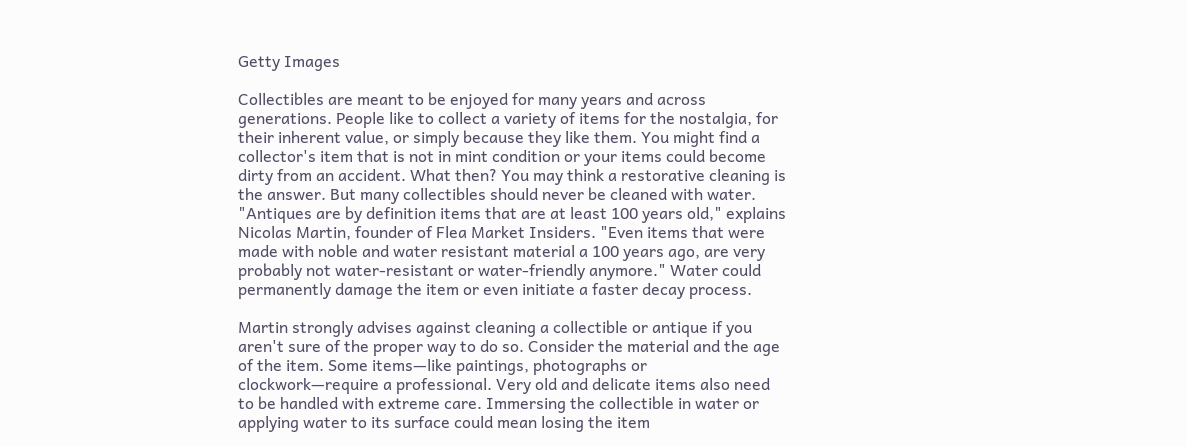Getty Images

Collectibles are meant to be enjoyed for many years and across generations. People like to collect a variety of items for the nostalgia, for their inherent value, or simply because they like them. You might find a collector's item that is not in mint condition or your items could become dirty from an accident. What then? You may think a restorative cleaning is the answer. But many collectibles should never be cleaned with water. "Antiques are by definition items that are at least 100 years old," explains Nicolas Martin, founder of Flea Market Insiders. "Even items that were made with noble and water resistant material a 100 years ago, are very probably not water-resistant or water-friendly anymore." Water could permanently damage the item or even initiate a faster decay process.

Martin strongly advises against cleaning a collectible or antique if you aren't sure of the proper way to do so. Consider the material and the age of the item. Some items—like paintings, photographs or clockwork—require a professional. Very old and delicate items also need to be handled with extreme care. Immersing the collectible in water or applying water to its surface could mean losing the item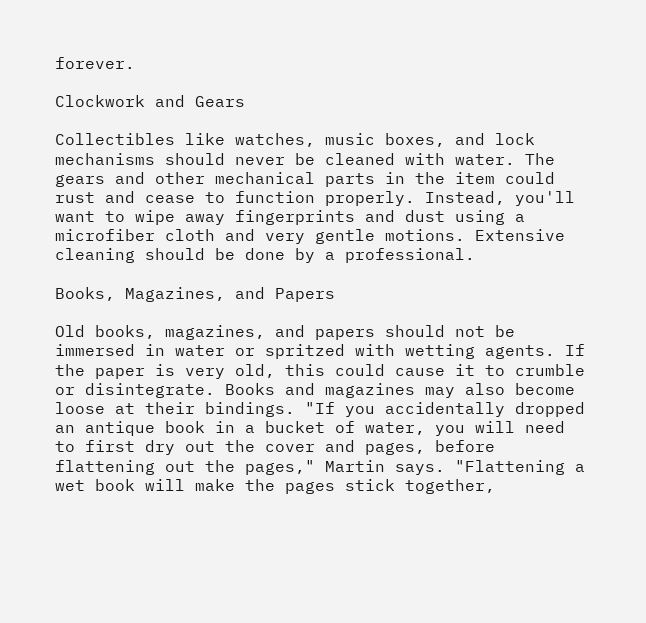forever.

Clockwork and Gears

Collectibles like watches, music boxes, and lock mechanisms should never be cleaned with water. The gears and other mechanical parts in the item could rust and cease to function properly. Instead, you'll want to wipe away fingerprints and dust using a microfiber cloth and very gentle motions. Extensive cleaning should be done by a professional.

Books, Magazines, and Papers

Old books, magazines, and papers should not be immersed in water or spritzed with wetting agents. If the paper is very old, this could cause it to crumble or disintegrate. Books and magazines may also become loose at their bindings. "If you accidentally dropped an antique book in a bucket of water, you will need to first dry out the cover and pages, before flattening out the pages," Martin says. "Flattening a wet book will make the pages stick together,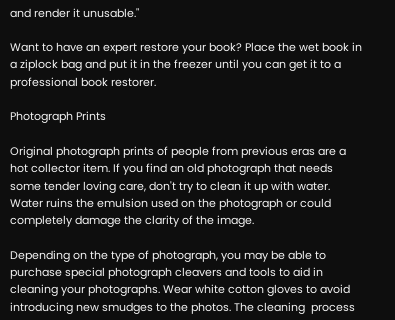and render it unusable."

Want to have an expert restore your book? Place the wet book in a ziplock bag and put it in the freezer until you can get it to a professional book restorer.

Photograph Prints

Original photograph prints of people from previous eras are a hot collector item. If you find an old photograph that needs some tender loving care, don't try to clean it up with water. Water ruins the emulsion used on the photograph or could completely damage the clarity of the image.

Depending on the type of photograph, you may be able to purchase special photograph cleavers and tools to aid in cleaning your photographs. Wear white cotton gloves to avoid introducing new smudges to the photos. The cleaning  process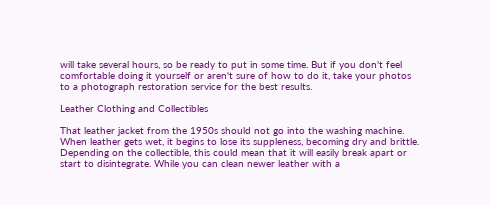will take several hours, so be ready to put in some time. But if you don't feel comfortable doing it yourself or aren't sure of how to do it, take your photos to a photograph restoration service for the best results.

Leather Clothing and Collectibles

That leather jacket from the 1950s should not go into the washing machine. When leather gets wet, it begins to lose its suppleness, becoming dry and brittle. Depending on the collectible, this could mean that it will easily break apart or start to disintegrate. While you can clean newer leather with a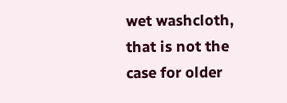wet washcloth, that is not the case for older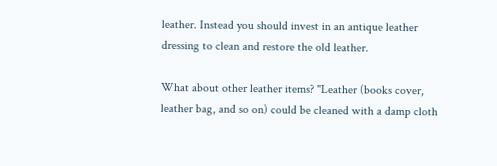leather. Instead you should invest in an antique leather dressing to clean and restore the old leather.

What about other leather items? "Leather (books cover, leather bag, and so on) could be cleaned with a damp cloth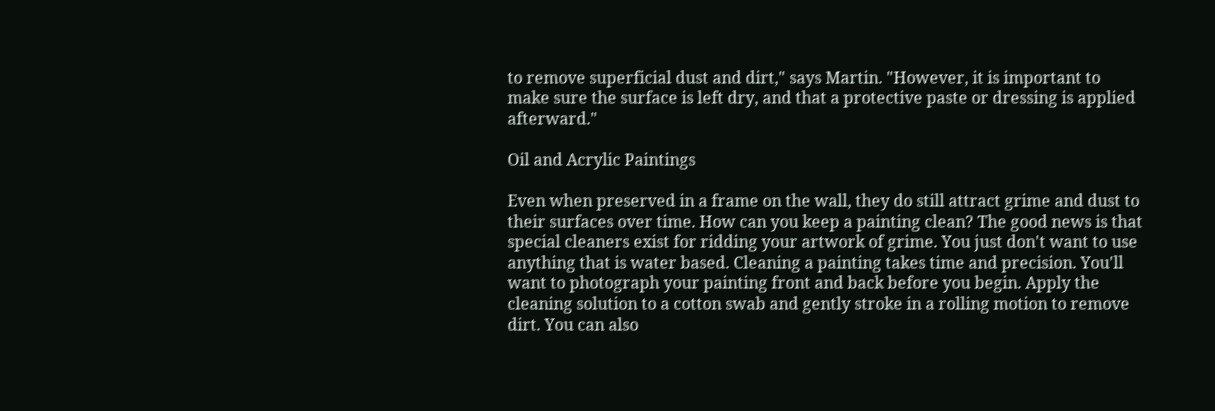to remove superficial dust and dirt," says Martin. "However, it is important to make sure the surface is left dry, and that a protective paste or dressing is applied afterward."

Oil and Acrylic Paintings

Even when preserved in a frame on the wall, they do still attract grime and dust to their surfaces over time. How can you keep a painting clean? The good news is that special cleaners exist for ridding your artwork of grime. You just don't want to use anything that is water based. Cleaning a painting takes time and precision. You'll want to photograph your painting front and back before you begin. Apply the cleaning solution to a cotton swab and gently stroke in a rolling motion to remove dirt. You can also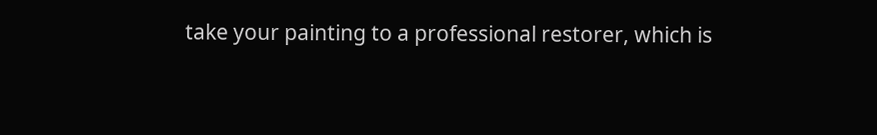take your painting to a professional restorer, which is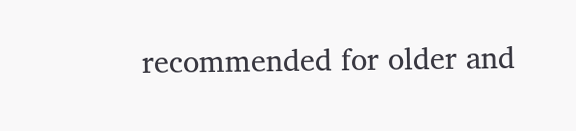recommended for older and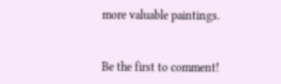more valuable paintings.


Be the first to comment!